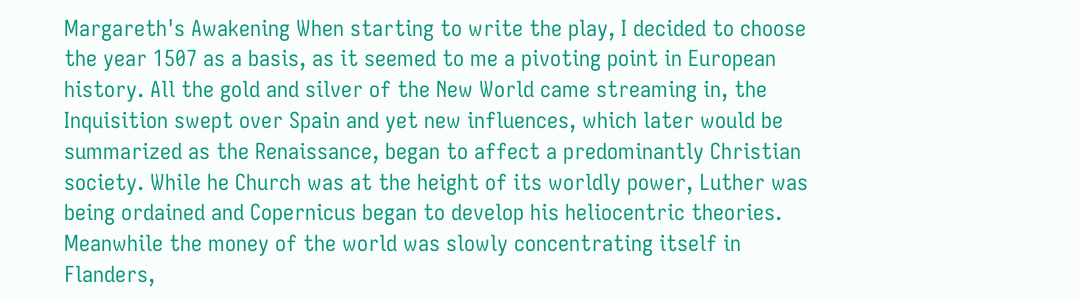Margareth's Awakening When starting to write the play, I decided to choose the year 1507 as a basis, as it seemed to me a pivoting point in European history. All the gold and silver of the New World came streaming in, the Inquisition swept over Spain and yet new influences, which later would be summarized as the Renaissance, began to affect a predominantly Christian society. While he Church was at the height of its worldly power, Luther was being ordained and Copernicus began to develop his heliocentric theories. Meanwhile the money of the world was slowly concentrating itself in Flanders,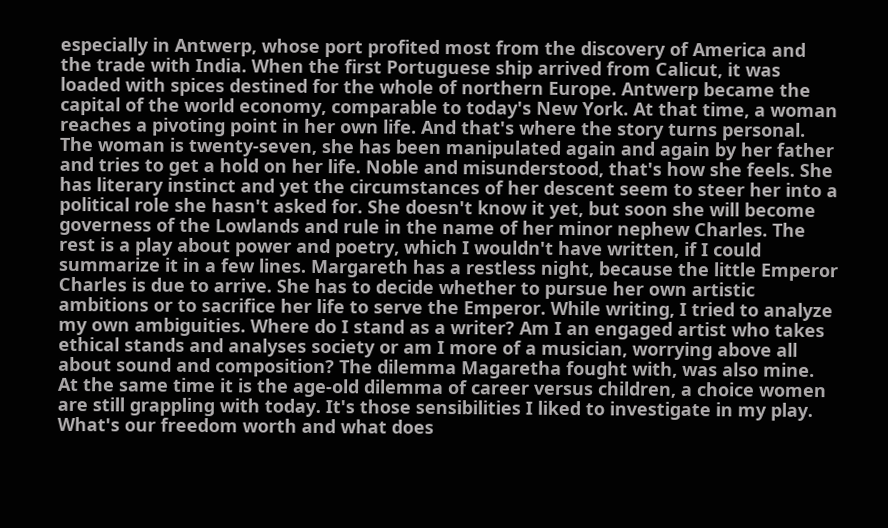especially in Antwerp, whose port profited most from the discovery of America and the trade with India. When the first Portuguese ship arrived from Calicut, it was loaded with spices destined for the whole of northern Europe. Antwerp became the capital of the world economy, comparable to today's New York. At that time, a woman reaches a pivoting point in her own life. And that's where the story turns personal. The woman is twenty-seven, she has been manipulated again and again by her father and tries to get a hold on her life. Noble and misunderstood, that's how she feels. She has literary instinct and yet the circumstances of her descent seem to steer her into a political role she hasn't asked for. She doesn't know it yet, but soon she will become governess of the Lowlands and rule in the name of her minor nephew Charles. The rest is a play about power and poetry, which I wouldn't have written, if I could summarize it in a few lines. Margareth has a restless night, because the little Emperor Charles is due to arrive. She has to decide whether to pursue her own artistic ambitions or to sacrifice her life to serve the Emperor. While writing, I tried to analyze my own ambiguities. Where do I stand as a writer? Am I an engaged artist who takes ethical stands and analyses society or am I more of a musician, worrying above all about sound and composition? The dilemma Magaretha fought with, was also mine. At the same time it is the age-old dilemma of career versus children, a choice women are still grappling with today. It's those sensibilities I liked to investigate in my play. What's our freedom worth and what does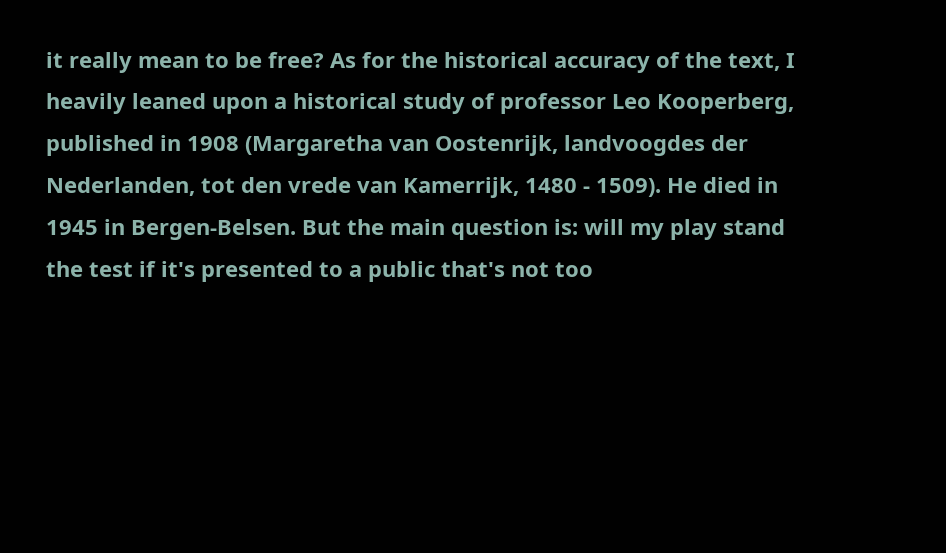it really mean to be free? As for the historical accuracy of the text, I heavily leaned upon a historical study of professor Leo Kooperberg, published in 1908 (Margaretha van Oostenrijk, landvoogdes der Nederlanden, tot den vrede van Kamerrijk, 1480 - 1509). He died in 1945 in Bergen-Belsen. But the main question is: will my play stand the test if it's presented to a public that's not too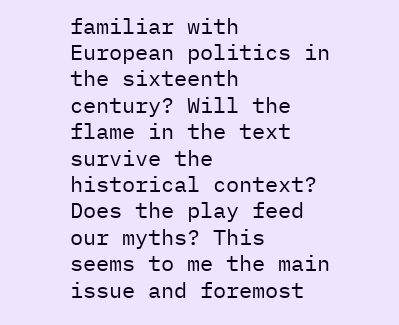familiar with European politics in the sixteenth century? Will the flame in the text survive the historical context? Does the play feed our myths? This seems to me the main issue and foremost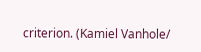criterion. (Kamiel Vanhole/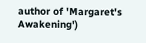author of 'Margaret's Awakening')